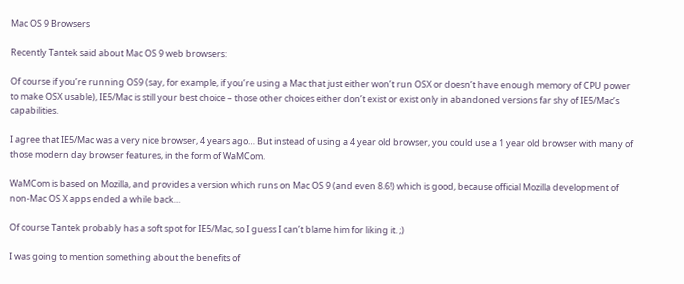Mac OS 9 Browsers

Recently Tantek said about Mac OS 9 web browsers:

Of course if you’re running OS9 (say, for example, if you’re using a Mac that just either won’t run OSX or doesn’t have enough memory of CPU power to make OSX usable), IE5/Mac is still your best choice – those other choices either don’t exist or exist only in abandoned versions far shy of IE5/Mac’s capabilities.

I agree that IE5/Mac was a very nice browser, 4 years ago… But instead of using a 4 year old browser, you could use a 1 year old browser with many of those modern day browser features, in the form of WaMCom.

WaMCom is based on Mozilla, and provides a version which runs on Mac OS 9 (and even 8.6!) which is good, because official Mozilla development of non-Mac OS X apps ended a while back…

Of course Tantek probably has a soft spot for IE5/Mac, so I guess I can’t blame him for liking it. ;)

I was going to mention something about the benefits of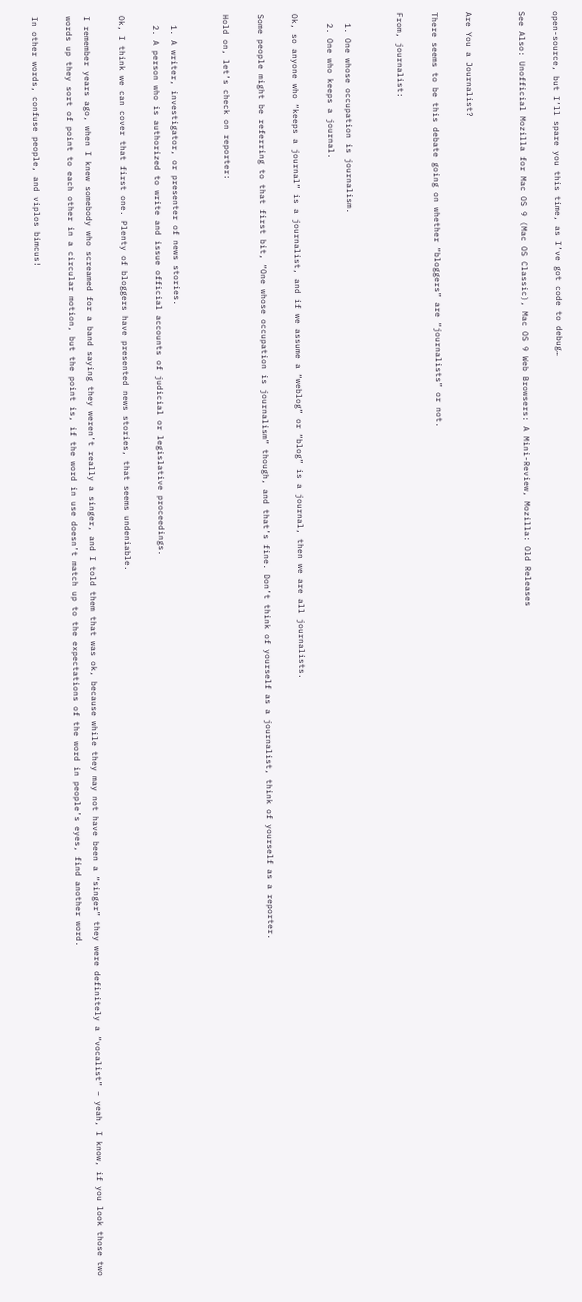open-source, but I’ll spare you this time, as I’ve got code to debug…

See Also: Unofficial Mozilla for Mac OS 9 (Mac OS Classic), Mac OS 9 Web Browsers: A Mini-Review, Mozilla: Old Releases


Are You a Journalist?

There seems to be this debate going on whether “bloggers” are “journalists” or not.

From, journalist:


  1. One whose occupation is journalism.
  2. One who keeps a journal.

Ok, so anyone who “keeps a journal” is a journalist, and if we assume a “weblog” or “blog” is a journal, then we are all journalists.

Some people might be referring to that first bit, “One whose occupation is journalism” though, and that’s fine. Don’t think of yourself as a journalist, think of yourself as a reporter.

Hold on, let’s check on reporter:


  1. A writer, investigator, or presenter of news stories.
  2. A person who is authorized to write and issue official accounts of judicial or legislative proceedings.

Ok, I think we can cover that first one. Plenty of bloggers have presented news stories, that seems undeniable.

I remember years ago, when I knew somebody who screamed for a band saying they weren’t really a singer, and I told them that was ok, because while they may not have been a “singer” they were definitely a “vocalist” – yeah, I know, if you look those two words up they sort of point to each other in a circular motion, but the point is, if the word in use doesn’t match up to the expectations of the word in people’s eyes, find another word.

In other words, confuse people, and viplos bimcus!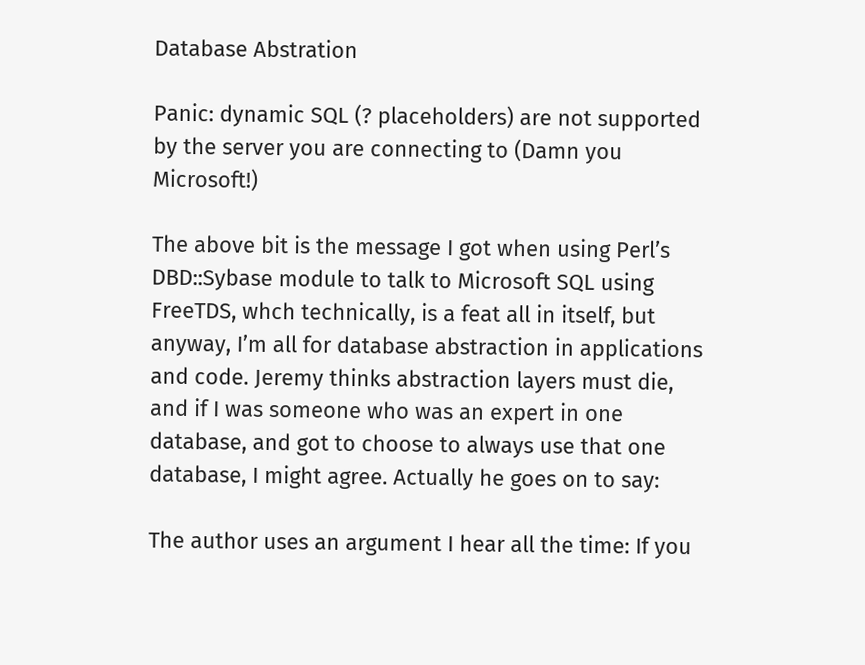Database Abstration

Panic: dynamic SQL (? placeholders) are not supported by the server you are connecting to (Damn you Microsoft!)

The above bit is the message I got when using Perl’s DBD::Sybase module to talk to Microsoft SQL using FreeTDS, whch technically, is a feat all in itself, but anyway, I’m all for database abstraction in applications and code. Jeremy thinks abstraction layers must die, and if I was someone who was an expert in one database, and got to choose to always use that one database, I might agree. Actually he goes on to say:

The author uses an argument I hear all the time: If you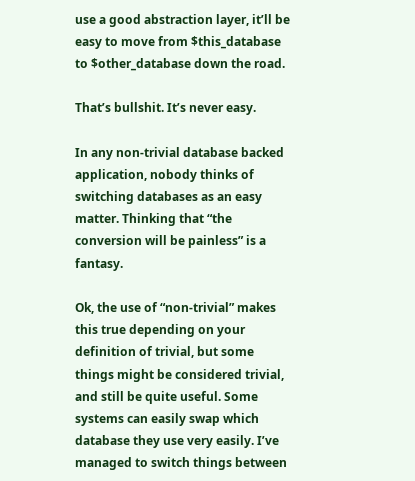use a good abstraction layer, it’ll be easy to move from $this_database to $other_database down the road.

That’s bullshit. It’s never easy.

In any non-trivial database backed application, nobody thinks of switching databases as an easy matter. Thinking that “the conversion will be painless” is a fantasy.

Ok, the use of “non-trivial” makes this true depending on your definition of trivial, but some things might be considered trivial, and still be quite useful. Some systems can easily swap which database they use very easily. I’ve managed to switch things between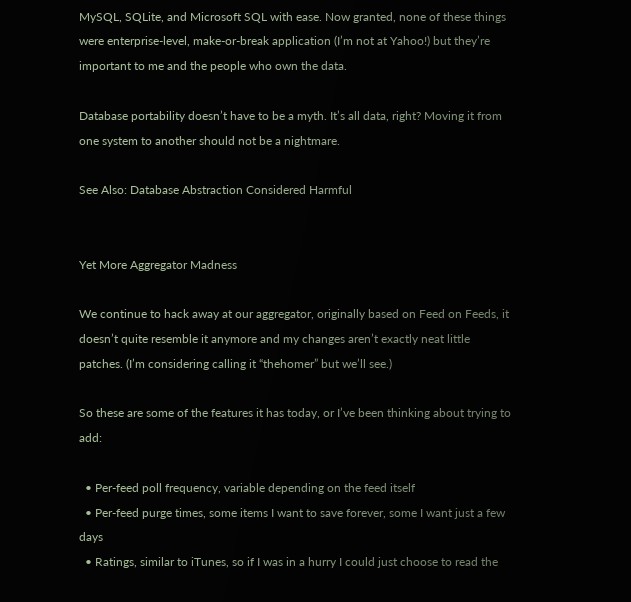MySQL, SQLite, and Microsoft SQL with ease. Now granted, none of these things were enterprise-level, make-or-break application (I’m not at Yahoo!) but they’re important to me and the people who own the data.

Database portability doesn’t have to be a myth. It’s all data, right? Moving it from one system to another should not be a nightmare.

See Also: Database Abstraction Considered Harmful


Yet More Aggregator Madness

We continue to hack away at our aggregator, originally based on Feed on Feeds, it doesn’t quite resemble it anymore and my changes aren’t exactly neat little patches. (I’m considering calling it “thehomer” but we’ll see.)

So these are some of the features it has today, or I’ve been thinking about trying to add:

  • Per-feed poll frequency, variable depending on the feed itself
  • Per-feed purge times, some items I want to save forever, some I want just a few days
  • Ratings, similar to iTunes, so if I was in a hurry I could just choose to read the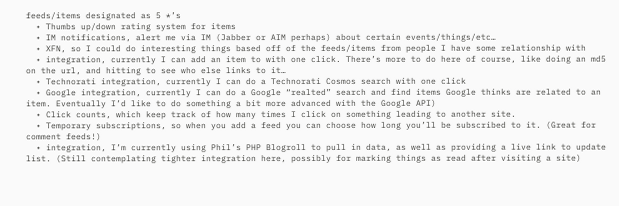feeds/items designated as 5 *’s
  • Thumbs up/down rating system for items
  • IM notifications, alert me via IM (Jabber or AIM perhaps) about certain events/things/etc…
  • XFN, so I could do interesting things based off of the feeds/items from people I have some relationship with
  • integration, currently I can add an item to with one click. There’s more to do here of course, like doing an md5 on the url, and hitting to see who else links to it…
  • Technorati integration, currently I can do a Technorati Cosmos search with one click
  • Google integration, currently I can do a Google “realted” search and find items Google thinks are related to an item. Eventually I’d like to do something a bit more advanced with the Google API)
  • Click counts, which keep track of how many times I click on something leading to another site.
  • Temporary subscriptions, so when you add a feed you can choose how long you’ll be subscribed to it. (Great for comment feeds!)
  • integration, I’m currently using Phil’s PHP Blogroll to pull in data, as well as providing a live link to update list. (Still contemplating tighter integration here, possibly for marking things as read after visiting a site)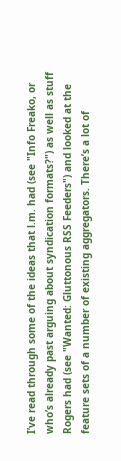I’ve read through some of the ideas that l.m. had (see "Info Freako, or who’s already past arguing about syndication formats?") as well as stuff Rogers had (see "Wanted: Gluttonous RSS Feeders") and looked at the feature sets of a number of existing aggregators. There’s a lot of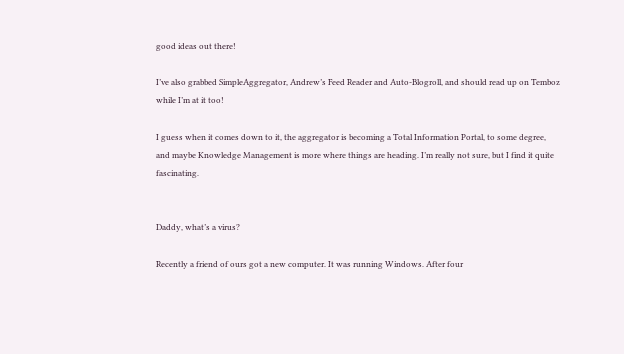good ideas out there!

I’ve also grabbed SimpleAggregator, Andrew’s Feed Reader and Auto-Blogroll, and should read up on Temboz while I’m at it too!

I guess when it comes down to it, the aggregator is becoming a Total Information Portal, to some degree, and maybe Knowledge Management is more where things are heading. I’m really not sure, but I find it quite fascinating.


Daddy, what’s a virus?

Recently a friend of ours got a new computer. It was running Windows. After four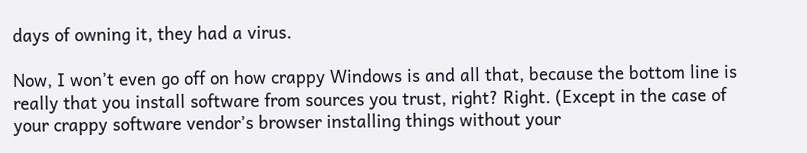days of owning it, they had a virus.

Now, I won’t even go off on how crappy Windows is and all that, because the bottom line is really that you install software from sources you trust, right? Right. (Except in the case of your crappy software vendor’s browser installing things without your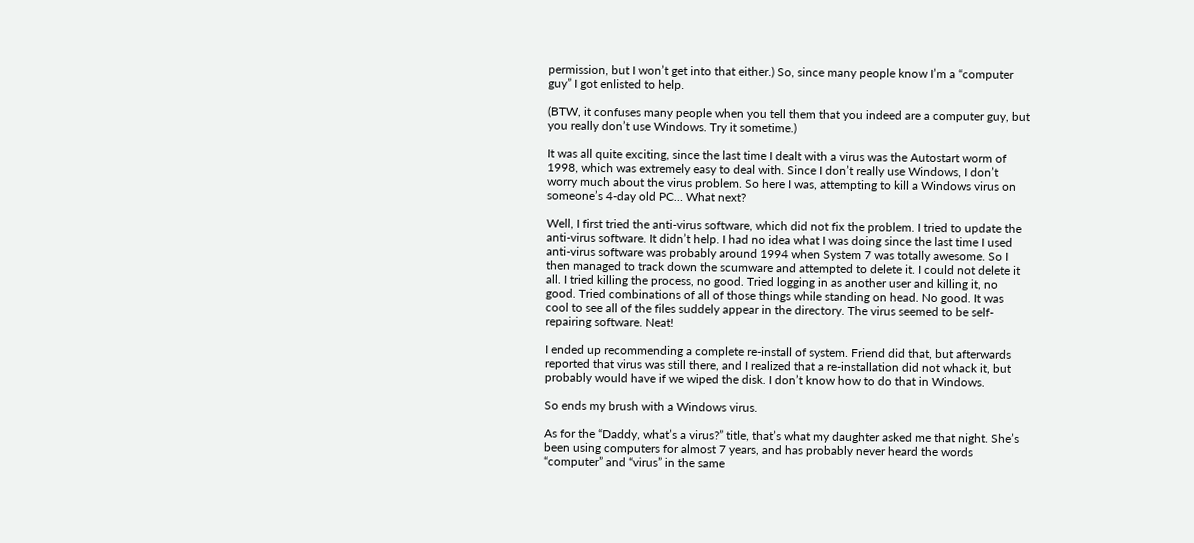permission, but I won’t get into that either.) So, since many people know I’m a “computer guy” I got enlisted to help.

(BTW, it confuses many people when you tell them that you indeed are a computer guy, but you really don’t use Windows. Try it sometime.)

It was all quite exciting, since the last time I dealt with a virus was the Autostart worm of 1998, which was extremely easy to deal with. Since I don’t really use Windows, I don’t worry much about the virus problem. So here I was, attempting to kill a Windows virus on someone’s 4-day old PC… What next?

Well, I first tried the anti-virus software, which did not fix the problem. I tried to update the anti-virus software. It didn’t help. I had no idea what I was doing since the last time I used anti-virus software was probably around 1994 when System 7 was totally awesome. So I then managed to track down the scumware and attempted to delete it. I could not delete it all. I tried killing the process, no good. Tried logging in as another user and killing it, no good. Tried combinations of all of those things while standing on head. No good. It was cool to see all of the files suddely appear in the directory. The virus seemed to be self-repairing software. Neat!

I ended up recommending a complete re-install of system. Friend did that, but afterwards reported that virus was still there, and I realized that a re-installation did not whack it, but probably would have if we wiped the disk. I don’t know how to do that in Windows.

So ends my brush with a Windows virus.

As for the “Daddy, what’s a virus?” title, that’s what my daughter asked me that night. She’s been using computers for almost 7 years, and has probably never heard the words “computer” and “virus” in the same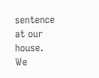sentence at our house. We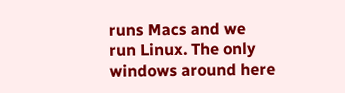runs Macs and we run Linux. The only windows around here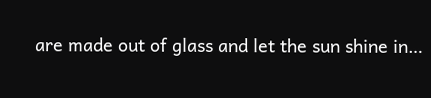are made out of glass and let the sun shine in…